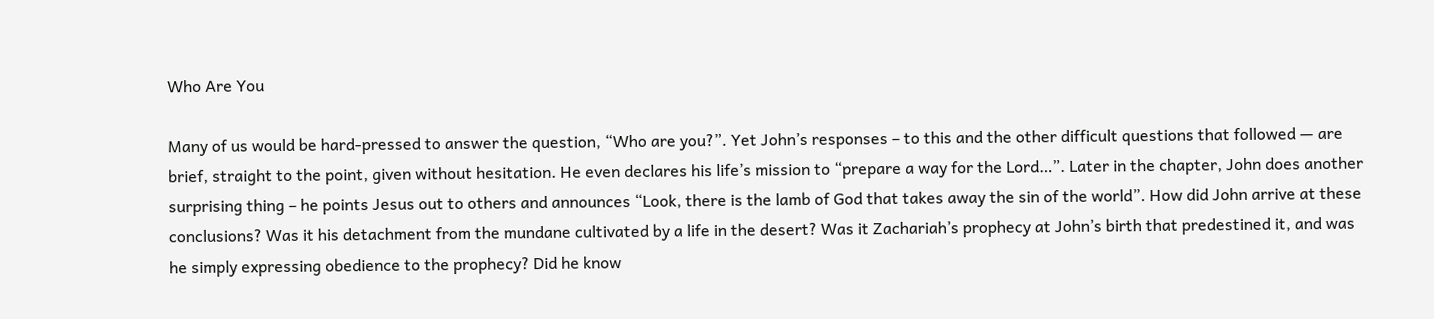Who Are You

Many of us would be hard-pressed to answer the question, “Who are you?”. Yet John’s responses – to this and the other difficult questions that followed — are brief, straight to the point, given without hesitation. He even declares his life’s mission to “prepare a way for the Lord…”. Later in the chapter, John does another surprising thing – he points Jesus out to others and announces “Look, there is the lamb of God that takes away the sin of the world”. How did John arrive at these conclusions? Was it his detachment from the mundane cultivated by a life in the desert? Was it Zachariah’s prophecy at John’s birth that predestined it, and was he simply expressing obedience to the prophecy? Did he know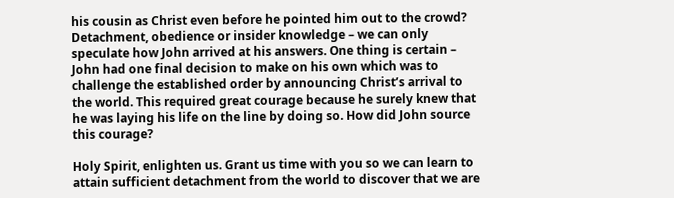his cousin as Christ even before he pointed him out to the crowd? Detachment, obedience or insider knowledge – we can only speculate how John arrived at his answers. One thing is certain – John had one final decision to make on his own which was to challenge the established order by announcing Christ’s arrival to the world. This required great courage because he surely knew that he was laying his life on the line by doing so. How did John source this courage?

Holy Spirit, enlighten us. Grant us time with you so we can learn to attain sufficient detachment from the world to discover that we are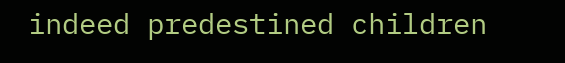indeed predestined children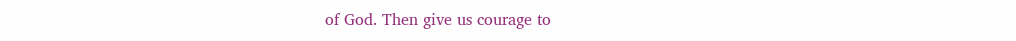of God. Then give us courage to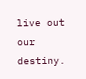live out our destiny.